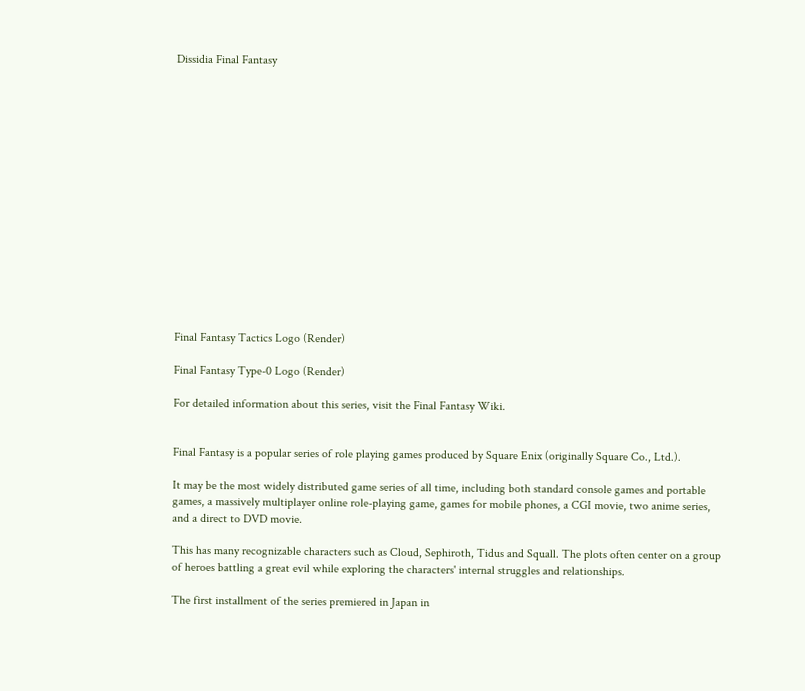Dissidia Final Fantasy
















Final Fantasy Tactics Logo (Render)

Final Fantasy Type-0 Logo (Render)

For detailed information about this series, visit the Final Fantasy Wiki.


Final Fantasy is a popular series of role playing games produced by Square Enix (originally Square Co., Ltd.).

It may be the most widely distributed game series of all time, including both standard console games and portable games, a massively multiplayer online role-playing game, games for mobile phones, a CGI movie, two anime series, and a direct to DVD movie.

This has many recognizable characters such as Cloud, Sephiroth, Tidus and Squall. The plots often center on a group of heroes battling a great evil while exploring the characters' internal struggles and relationships.

The first installment of the series premiered in Japan in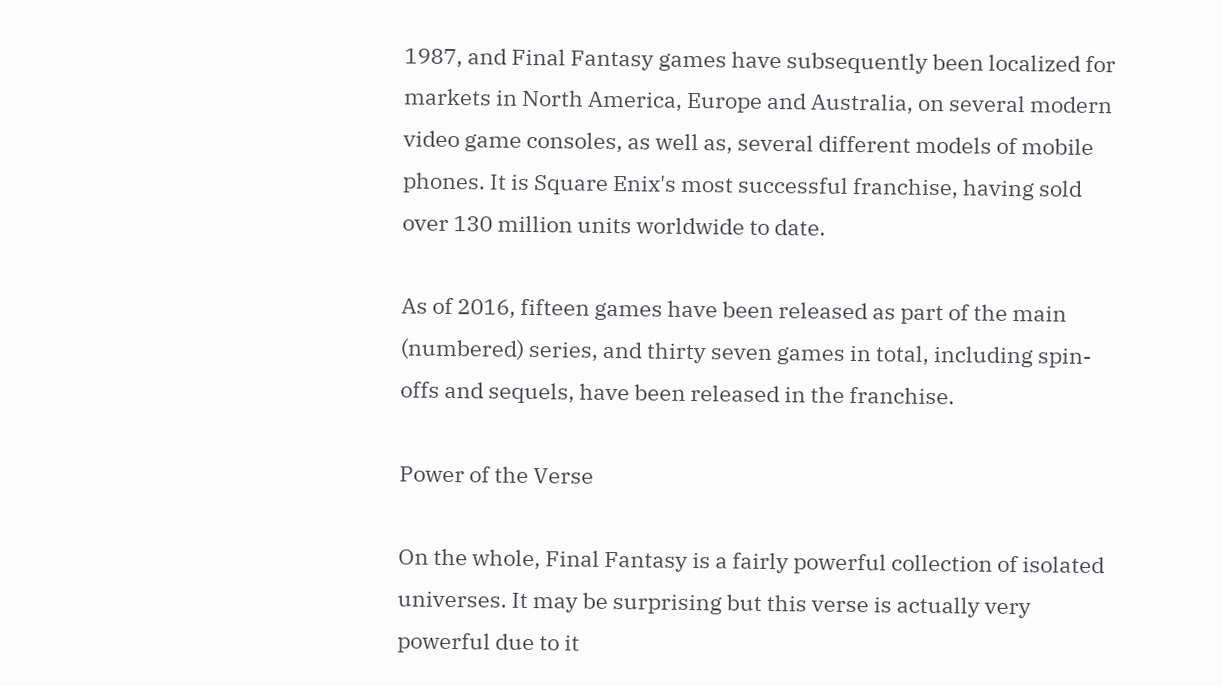1987, and Final Fantasy games have subsequently been localized for markets in North America, Europe and Australia, on several modern video game consoles, as well as, several different models of mobile phones. It is Square Enix's most successful franchise, having sold over 130 million units worldwide to date.

As of 2016, fifteen games have been released as part of the main (numbered) series, and thirty seven games in total, including spin-offs and sequels, have been released in the franchise.

Power of the Verse

On the whole, Final Fantasy is a fairly powerful collection of isolated universes. It may be surprising but this verse is actually very powerful due to it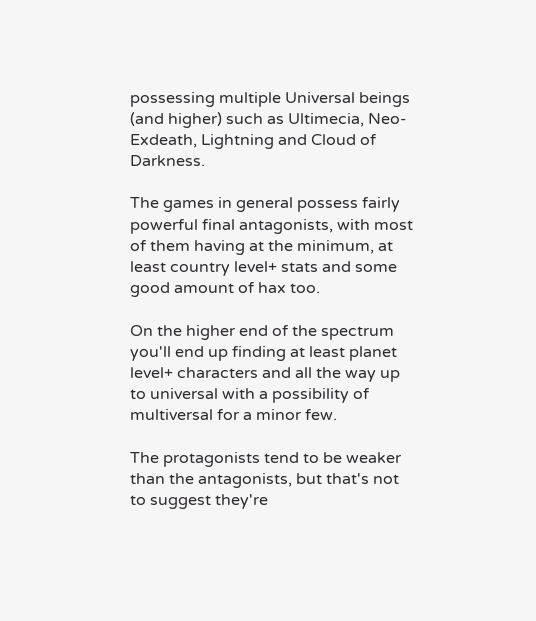possessing multiple Universal beings (and higher) such as Ultimecia, Neo-Exdeath, Lightning and Cloud of Darkness.

The games in general possess fairly powerful final antagonists, with most of them having at the minimum, at least country level+ stats and some good amount of hax too.

On the higher end of the spectrum you'll end up finding at least planet level+ characters and all the way up to universal with a possibility of multiversal for a minor few.

The protagonists tend to be weaker than the antagonists, but that's not to suggest they're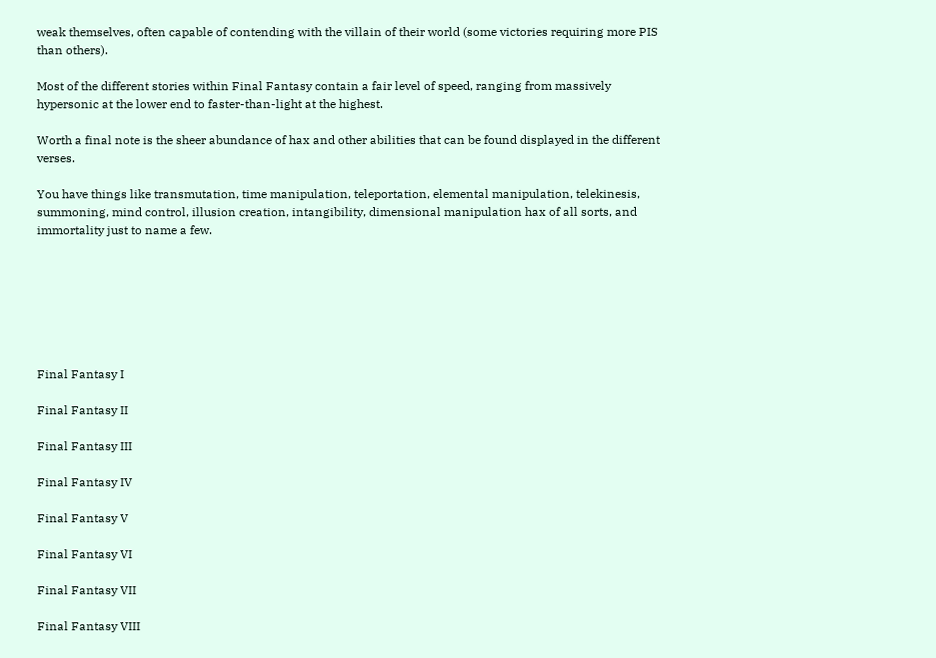weak themselves, often capable of contending with the villain of their world (some victories requiring more PIS than others).

Most of the different stories within Final Fantasy contain a fair level of speed, ranging from massively hypersonic at the lower end to faster-than-light at the highest.

Worth a final note is the sheer abundance of hax and other abilities that can be found displayed in the different verses.

You have things like transmutation, time manipulation, teleportation, elemental manipulation, telekinesis, summoning, mind control, illusion creation, intangibility, dimensional manipulation hax of all sorts, and immortality just to name a few.







Final Fantasy I

Final Fantasy II

Final Fantasy III

Final Fantasy IV

Final Fantasy V

Final Fantasy VI

Final Fantasy VII

Final Fantasy VIII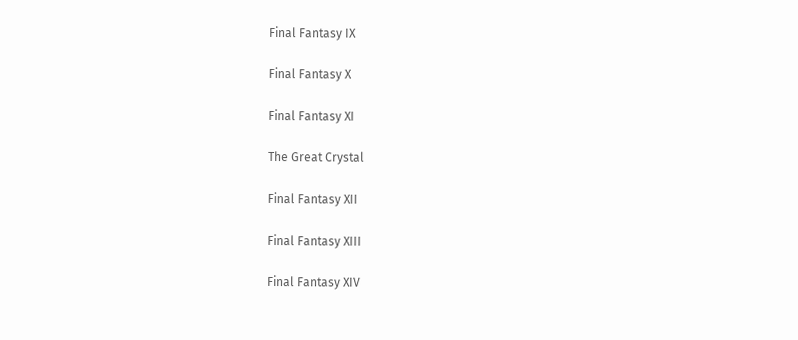Final Fantasy IX

Final Fantasy X

Final Fantasy XI

The Great Crystal

Final Fantasy XII

Final Fantasy XIII

Final Fantasy XIV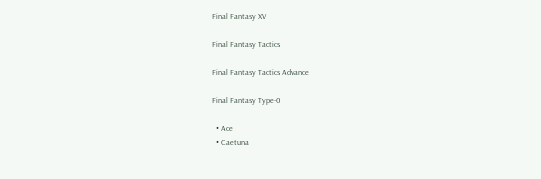Final Fantasy XV

Final Fantasy Tactics

Final Fantasy Tactics Advance

Final Fantasy Type-0

  • Ace
  • Caetuna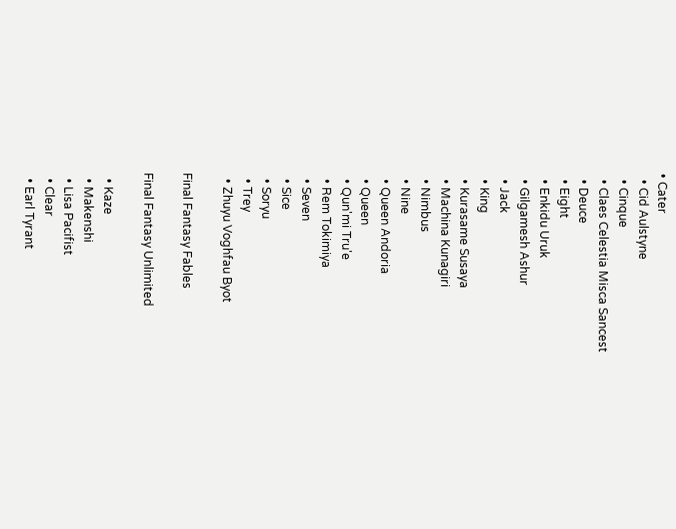• Cater
  • Cid Aulstyne
  • Cinque
  • Claes Celestia Misca Sancest
  • Deuce
  • Eight
  • Enkidu Uruk
  • Gilgamesh Ashur
  • Jack
  • King
  • Kurasame Susaya
  • Machina Kunagiri
  • Nimbus
  • Nine
  • Queen Andoria
  • Queen
  • Qun'mi Tru'e
  • Rem Tokimiya
  • Seven
  • Sice
  • Soryu
  • Trey
  • Zhuyu Voghfau Byot

Final Fantasy Fables

Final Fantasy Unlimited

  • Kaze
  • Makenshi
  • Lisa Pacifist
  • Clear
  • Earl Tyrant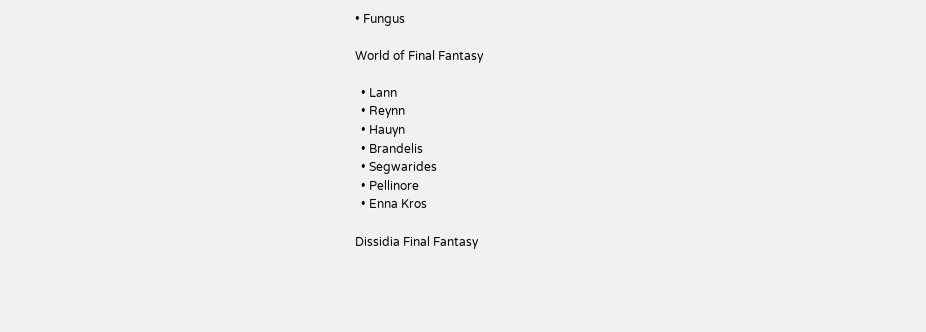• Fungus

World of Final Fantasy

  • Lann
  • Reynn
  • Hauyn
  • Brandelis
  • Segwarides
  • Pellinore
  • Enna Kros

Dissidia Final Fantasy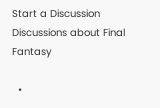Start a Discussion Discussions about Final Fantasy

  •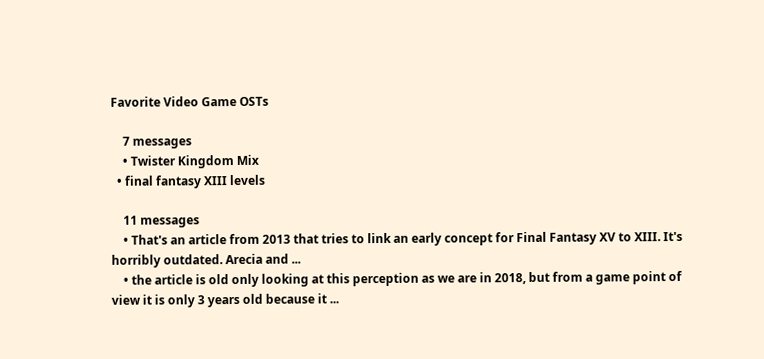Favorite Video Game OSTs

    7 messages
    • Twister Kingdom Mix
  • final fantasy XIII levels

    11 messages
    • That's an article from 2013 that tries to link an early concept for Final Fantasy XV to XIII. It's horribly outdated. Arecia and ...
    • the article is old only looking at this perception as we are in 2018, but from a game point of view it is only 3 years old because it ...